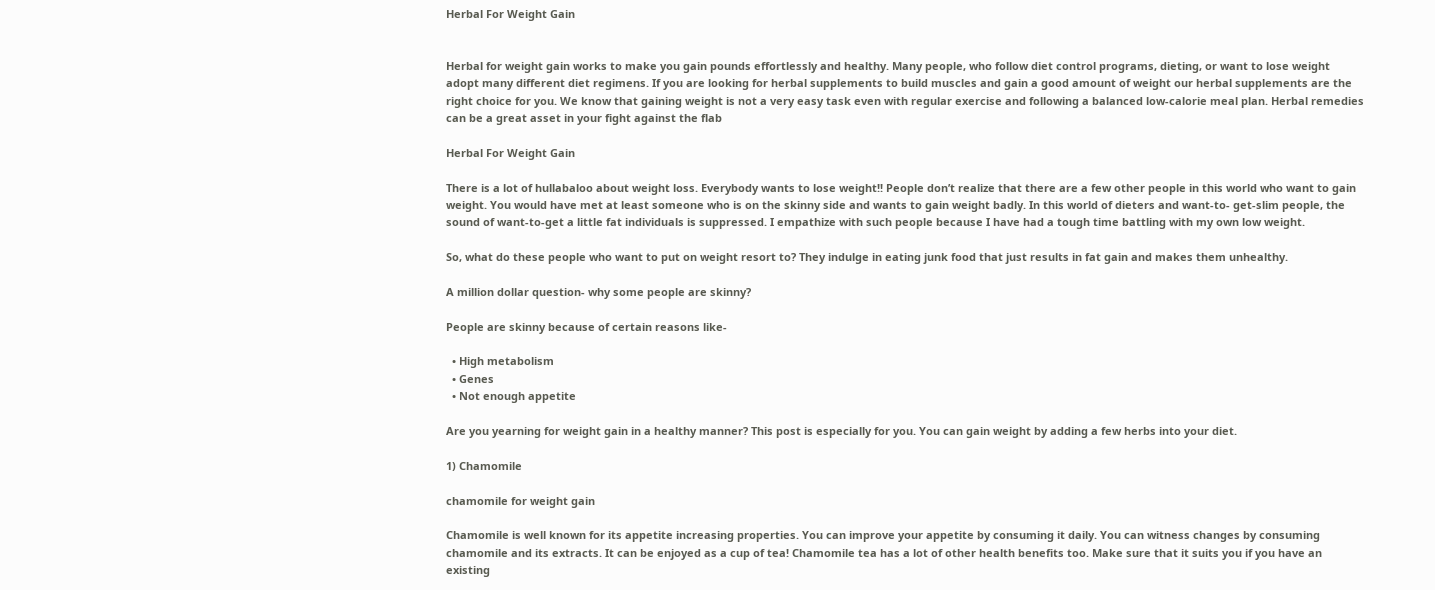Herbal For Weight Gain


Herbal for weight gain works to make you gain pounds effortlessly and healthy. Many people, who follow diet control programs, dieting, or want to lose weight adopt many different diet regimens. If you are looking for herbal supplements to build muscles and gain a good amount of weight our herbal supplements are the right choice for you. We know that gaining weight is not a very easy task even with regular exercise and following a balanced low-calorie meal plan. Herbal remedies can be a great asset in your fight against the flab

Herbal For Weight Gain

There is a lot of hullabaloo about weight loss. Everybody wants to lose weight!! People don’t realize that there are a few other people in this world who want to gain weight. You would have met at least someone who is on the skinny side and wants to gain weight badly. In this world of dieters and want-to- get-slim people, the sound of want-to-get a little fat individuals is suppressed. I empathize with such people because I have had a tough time battling with my own low weight.

So, what do these people who want to put on weight resort to? They indulge in eating junk food that just results in fat gain and makes them unhealthy.

A million dollar question- why some people are skinny?

People are skinny because of certain reasons like-

  • High metabolism
  • Genes
  • Not enough appetite

Are you yearning for weight gain in a healthy manner? This post is especially for you. You can gain weight by adding a few herbs into your diet.

1) Chamomile

chamomile for weight gain

Chamomile is well known for its appetite increasing properties. You can improve your appetite by consuming it daily. You can witness changes by consuming chamomile and its extracts. It can be enjoyed as a cup of tea! Chamomile tea has a lot of other health benefits too. Make sure that it suits you if you have an existing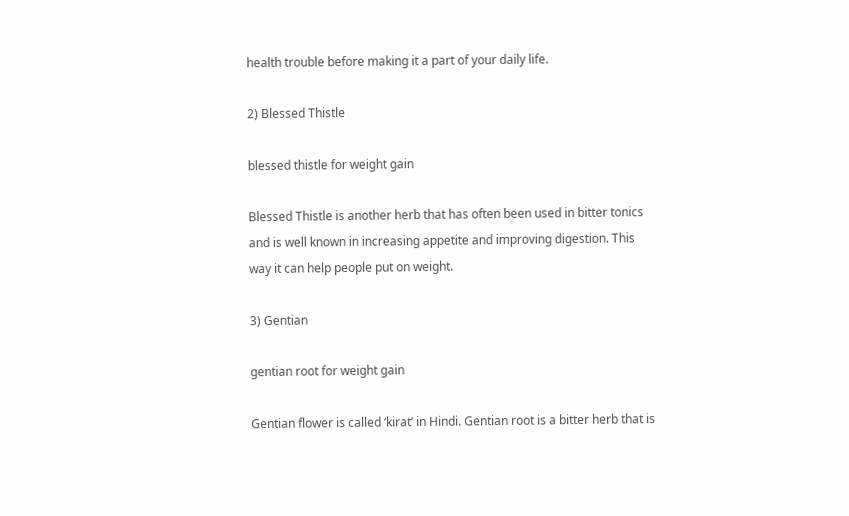health trouble before making it a part of your daily life.

2) Blessed Thistle

blessed thistle for weight gain

Blessed Thistle is another herb that has often been used in bitter tonics and is well known in increasing appetite and improving digestion. This way it can help people put on weight.

3) Gentian

gentian root for weight gain

Gentian flower is called ‘kirat’ in Hindi. Gentian root is a bitter herb that is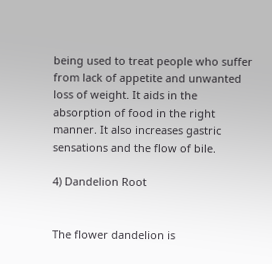being used to treat people who suffer from lack of appetite and unwanted loss of weight. It aids in the absorption of food in the right manner. It also increases gastric sensations and the flow of bile.

4) Dandelion Root


The flower dandelion is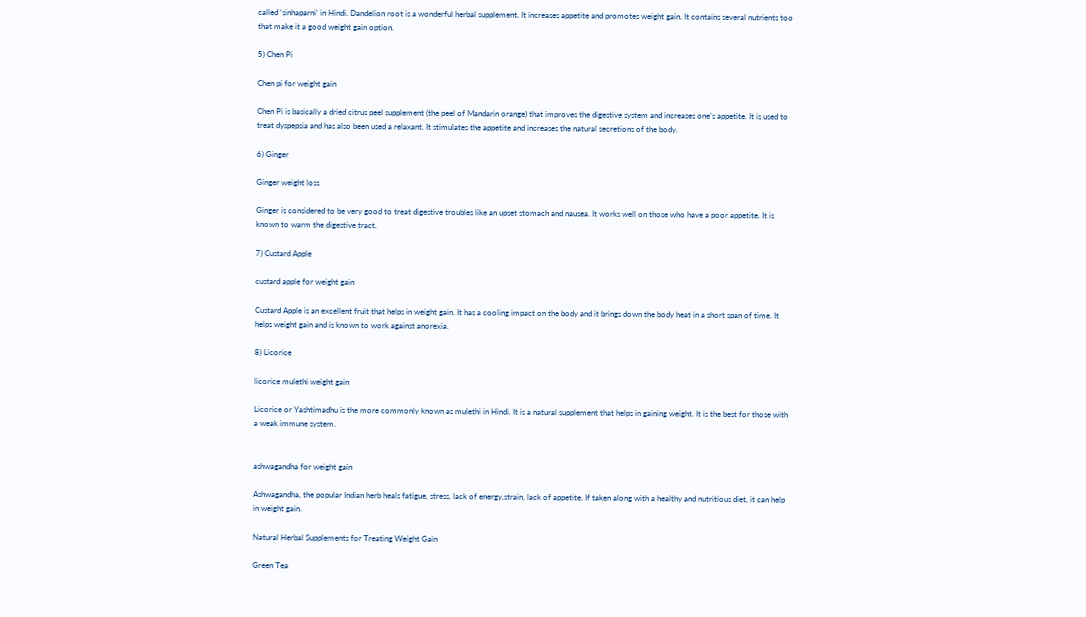called ‘sinhaparni’ in Hindi. Dandelion root is a wonderful herbal supplement. It increases appetite and promotes weight gain. It contains several nutrients too that make it a good weight gain option.

5) Chen Pi

Chen pi for weight gain

Chen Pi is basically a dried citrus peel supplement (the peel of Mandarin orange) that improves the digestive system and increases one’s appetite. It is used to treat dyspepsia and has also been used a relaxant. It stimulates the appetite and increases the natural secretions of the body.

6) Ginger

Ginger weight loss

Ginger is considered to be very good to treat digestive troubles like an upset stomach and nausea. It works well on those who have a poor appetite. It is known to warm the digestive tract.

7) Custard Apple

custard apple for weight gain

Custard Apple is an excellent fruit that helps in weight gain. It has a cooling impact on the body and it brings down the body heat in a short span of time. It helps weight gain and is known to work against anorexia.

8) Licorice

licorice mulethi weight gain

Licorice or Yashtimadhu is the more commonly known as mulethi in Hindi. It is a natural supplement that helps in gaining weight. It is the best for those with a weak immune system.


ashwagandha for weight gain

Ashwagandha, the popular Indian herb heals fatigue, stress, lack of energy,strain, lack of appetite. If taken along with a healthy and nutritious diet, it can help in weight gain.

Natural Herbal Supplements for Treating Weight Gain

Green Tea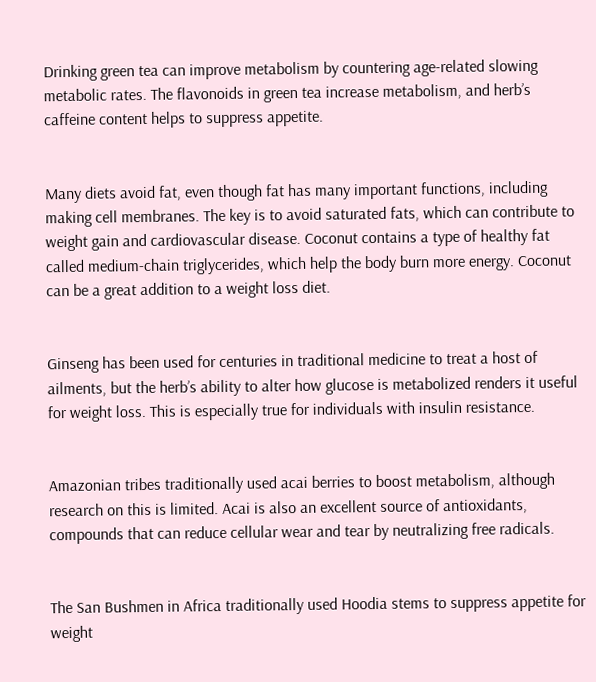Drinking green tea can improve metabolism by countering age-related slowing metabolic rates. The flavonoids in green tea increase metabolism, and herb’s caffeine content helps to suppress appetite.


Many diets avoid fat, even though fat has many important functions, including making cell membranes. The key is to avoid saturated fats, which can contribute to weight gain and cardiovascular disease. Coconut contains a type of healthy fat called medium-chain triglycerides, which help the body burn more energy. Coconut can be a great addition to a weight loss diet.


Ginseng has been used for centuries in traditional medicine to treat a host of ailments, but the herb’s ability to alter how glucose is metabolized renders it useful for weight loss. This is especially true for individuals with insulin resistance.


Amazonian tribes traditionally used acai berries to boost metabolism, although research on this is limited. Acai is also an excellent source of antioxidants, compounds that can reduce cellular wear and tear by neutralizing free radicals.


The San Bushmen in Africa traditionally used Hoodia stems to suppress appetite for weight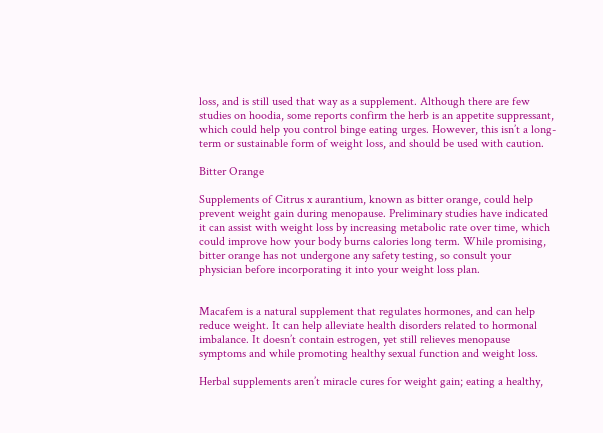loss, and is still used that way as a supplement. Although there are few studies on hoodia, some reports confirm the herb is an appetite suppressant, which could help you control binge eating urges. However, this isn’t a long-term or sustainable form of weight loss, and should be used with caution.

Bitter Orange

Supplements of Citrus x aurantium, known as bitter orange, could help prevent weight gain during menopause. Preliminary studies have indicated it can assist with weight loss by increasing metabolic rate over time, which could improve how your body burns calories long term. While promising, bitter orange has not undergone any safety testing, so consult your physician before incorporating it into your weight loss plan.


Macafem is a natural supplement that regulates hormones, and can help reduce weight. It can help alleviate health disorders related to hormonal imbalance. It doesn’t contain estrogen, yet still relieves menopause symptoms and while promoting healthy sexual function and weight loss.

Herbal supplements aren’t miracle cures for weight gain; eating a healthy,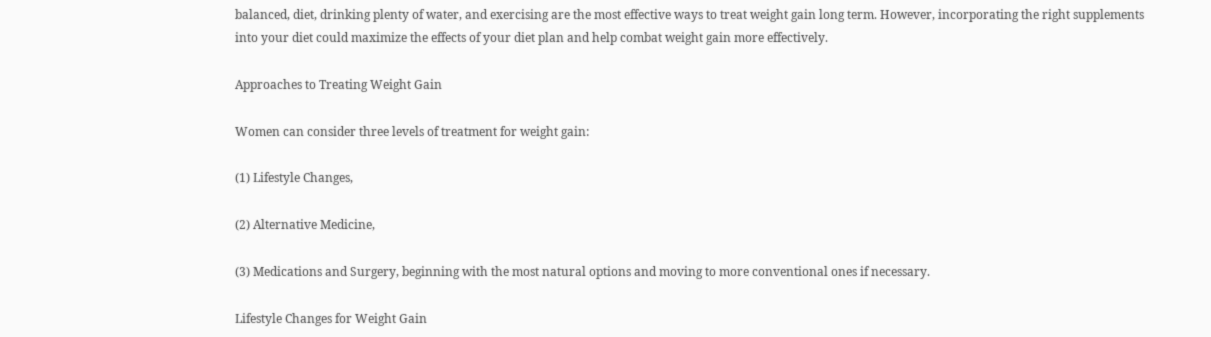balanced, diet, drinking plenty of water, and exercising are the most effective ways to treat weight gain long term. However, incorporating the right supplements into your diet could maximize the effects of your diet plan and help combat weight gain more effectively.

Approaches to Treating Weight Gain

Women can consider three levels of treatment for weight gain:

(1) Lifestyle Changes,

(2) Alternative Medicine,

(3) Medications and Surgery, beginning with the most natural options and moving to more conventional ones if necessary.

Lifestyle Changes for Weight Gain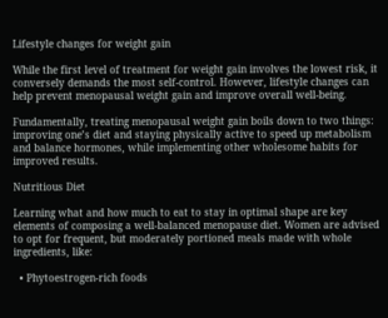Lifestyle changes for weight gain

While the first level of treatment for weight gain involves the lowest risk, it conversely demands the most self-control. However, lifestyle changes can help prevent menopausal weight gain and improve overall well-being.

Fundamentally, treating menopausal weight gain boils down to two things: improving one’s diet and staying physically active to speed up metabolism and balance hormones, while implementing other wholesome habits for improved results.

Nutritious Diet

Learning what and how much to eat to stay in optimal shape are key elements of composing a well-balanced menopause diet. Women are advised to opt for frequent, but moderately portioned meals made with whole ingredients, like:

  • Phytoestrogen-rich foods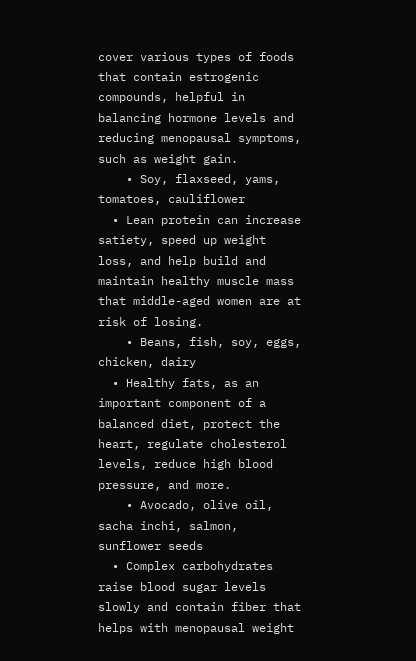cover various types of foods that contain estrogenic compounds, helpful in balancing hormone levels and reducing menopausal symptoms, such as weight gain.
    • Soy, flaxseed, yams, tomatoes, cauliflower
  • Lean protein can increase satiety, speed up weight loss, and help build and maintain healthy muscle mass that middle-aged women are at risk of losing.
    • Beans, fish, soy, eggs, chicken, dairy
  • Healthy fats, as an important component of a balanced diet, protect the heart, regulate cholesterol levels, reduce high blood pressure, and more.
    • Avocado, olive oil, sacha inchi, salmon, sunflower seeds
  • Complex carbohydrates raise blood sugar levels slowly and contain fiber that helps with menopausal weight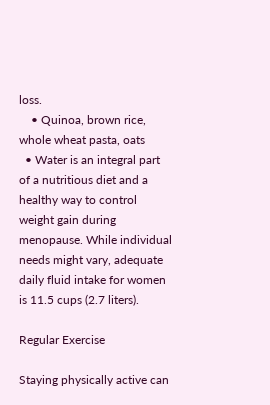loss.
    • Quinoa, brown rice, whole wheat pasta, oats
  • Water is an integral part of a nutritious diet and a healthy way to control weight gain during menopause. While individual needs might vary, adequate daily fluid intake for women is 11.5 cups (2.7 liters).

Regular Exercise

Staying physically active can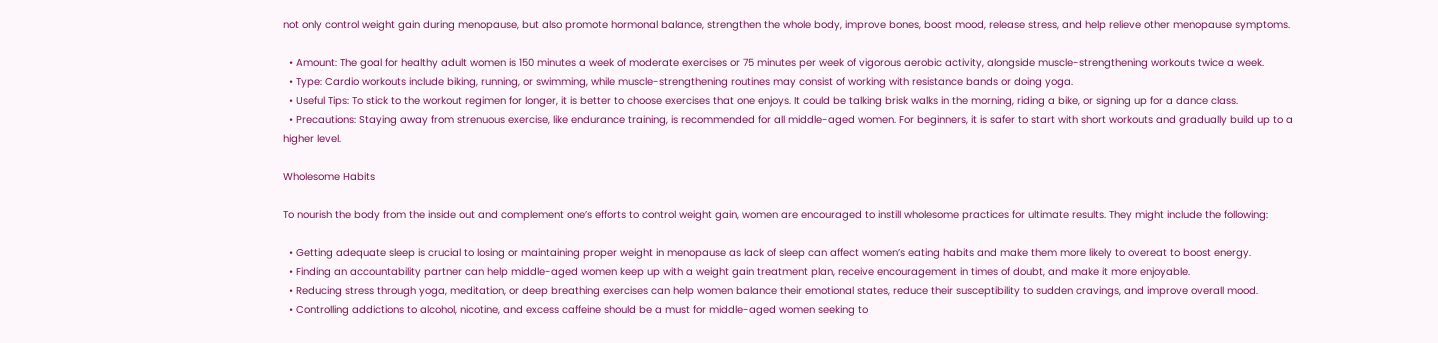not only control weight gain during menopause, but also promote hormonal balance, strengthen the whole body, improve bones, boost mood, release stress, and help relieve other menopause symptoms.

  • Amount: The goal for healthy adult women is 150 minutes a week of moderate exercises or 75 minutes per week of vigorous aerobic activity, alongside muscle-strengthening workouts twice a week.
  • Type: Cardio workouts include biking, running, or swimming, while muscle-strengthening routines may consist of working with resistance bands or doing yoga.
  • Useful Tips: To stick to the workout regimen for longer, it is better to choose exercises that one enjoys. It could be talking brisk walks in the morning, riding a bike, or signing up for a dance class.
  • Precautions: Staying away from strenuous exercise, like endurance training, is recommended for all middle-aged women. For beginners, it is safer to start with short workouts and gradually build up to a higher level.

Wholesome Habits

To nourish the body from the inside out and complement one’s efforts to control weight gain, women are encouraged to instill wholesome practices for ultimate results. They might include the following:

  • Getting adequate sleep is crucial to losing or maintaining proper weight in menopause as lack of sleep can affect women’s eating habits and make them more likely to overeat to boost energy.
  • Finding an accountability partner can help middle-aged women keep up with a weight gain treatment plan, receive encouragement in times of doubt, and make it more enjoyable.
  • Reducing stress through yoga, meditation, or deep breathing exercises can help women balance their emotional states, reduce their susceptibility to sudden cravings, and improve overall mood.
  • Controlling addictions to alcohol, nicotine, and excess caffeine should be a must for middle-aged women seeking to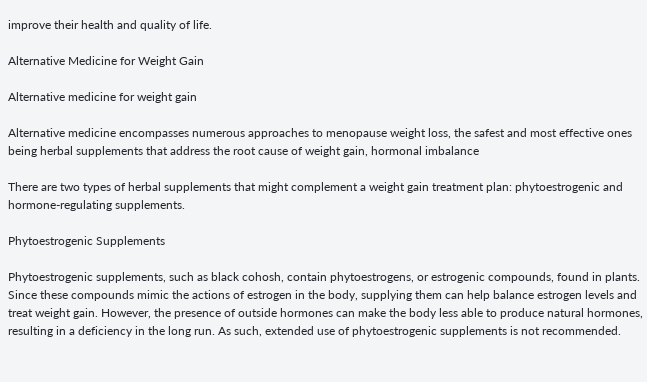improve their health and quality of life.

Alternative Medicine for Weight Gain

Alternative medicine for weight gain

Alternative medicine encompasses numerous approaches to menopause weight loss, the safest and most effective ones being herbal supplements that address the root cause of weight gain, hormonal imbalance

There are two types of herbal supplements that might complement a weight gain treatment plan: phytoestrogenic and hormone-regulating supplements.

Phytoestrogenic Supplements

Phytoestrogenic supplements, such as black cohosh, contain phytoestrogens, or estrogenic compounds, found in plants. Since these compounds mimic the actions of estrogen in the body, supplying them can help balance estrogen levels and treat weight gain. However, the presence of outside hormones can make the body less able to produce natural hormones, resulting in a deficiency in the long run. As such, extended use of phytoestrogenic supplements is not recommended.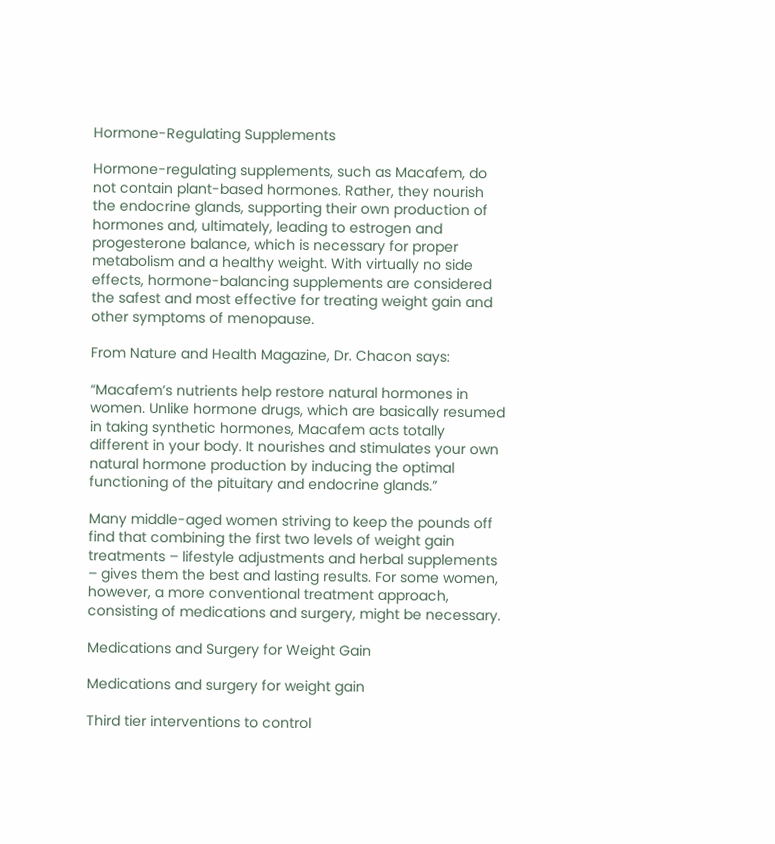Hormone-Regulating Supplements

Hormone-regulating supplements, such as Macafem, do not contain plant-based hormones. Rather, they nourish the endocrine glands, supporting their own production of hormones and, ultimately, leading to estrogen and progesterone balance, which is necessary for proper metabolism and a healthy weight. With virtually no side effects, hormone-balancing supplements are considered the safest and most effective for treating weight gain and other symptoms of menopause.

From Nature and Health Magazine, Dr. Chacon says:

“Macafem’s nutrients help restore natural hormones in women. Unlike hormone drugs, which are basically resumed in taking synthetic hormones, Macafem acts totally different in your body. It nourishes and stimulates your own natural hormone production by inducing the optimal functioning of the pituitary and endocrine glands.”

Many middle-aged women striving to keep the pounds off find that combining the first two levels of weight gain treatments – lifestyle adjustments and herbal supplements – gives them the best and lasting results. For some women, however, a more conventional treatment approach, consisting of medications and surgery, might be necessary.

Medications and Surgery for Weight Gain

Medications and surgery for weight gain

Third tier interventions to control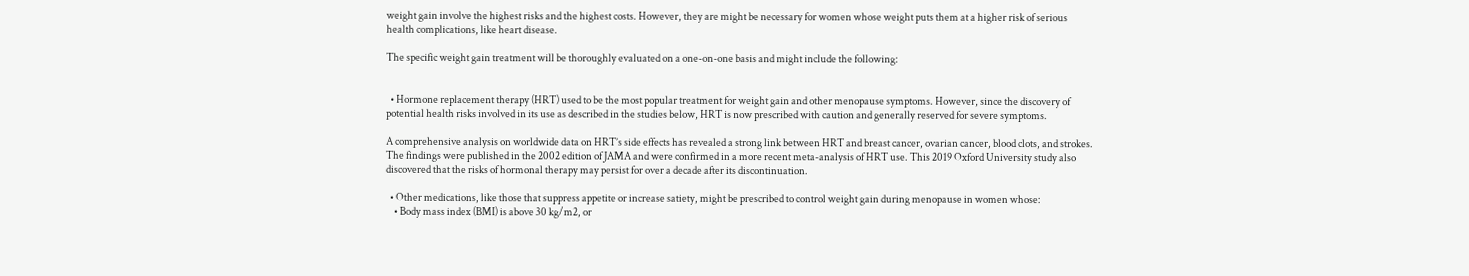weight gain involve the highest risks and the highest costs. However, they are might be necessary for women whose weight puts them at a higher risk of serious health complications, like heart disease.

The specific weight gain treatment will be thoroughly evaluated on a one-on-one basis and might include the following:


  • Hormone replacement therapy (HRT) used to be the most popular treatment for weight gain and other menopause symptoms. However, since the discovery of potential health risks involved in its use as described in the studies below, HRT is now prescribed with caution and generally reserved for severe symptoms.

A comprehensive analysis on worldwide data on HRT’s side effects has revealed a strong link between HRT and breast cancer, ovarian cancer, blood clots, and strokes. The findings were published in the 2002 edition of JAMA and were confirmed in a more recent meta-analysis of HRT use. This 2019 Oxford University study also discovered that the risks of hormonal therapy may persist for over a decade after its discontinuation.

  • Other medications, like those that suppress appetite or increase satiety, might be prescribed to control weight gain during menopause in women whose:
    • Body mass index (BMI) is above 30 kg/m2, or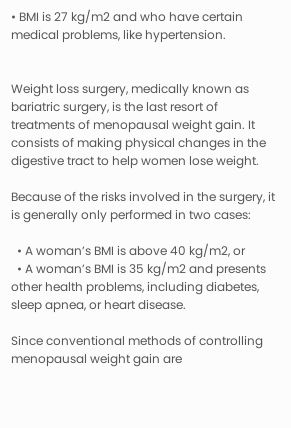• BMI is 27 kg/m2 and who have certain medical problems, like hypertension.


Weight loss surgery, medically known as bariatric surgery, is the last resort of treatments of menopausal weight gain. It consists of making physical changes in the digestive tract to help women lose weight.

Because of the risks involved in the surgery, it is generally only performed in two cases:

  • A woman’s BMI is above 40 kg/m2, or
  • A woman’s BMI is 35 kg/m2 and presents other health problems, including diabetes, sleep apnea, or heart disease.

Since conventional methods of controlling menopausal weight gain are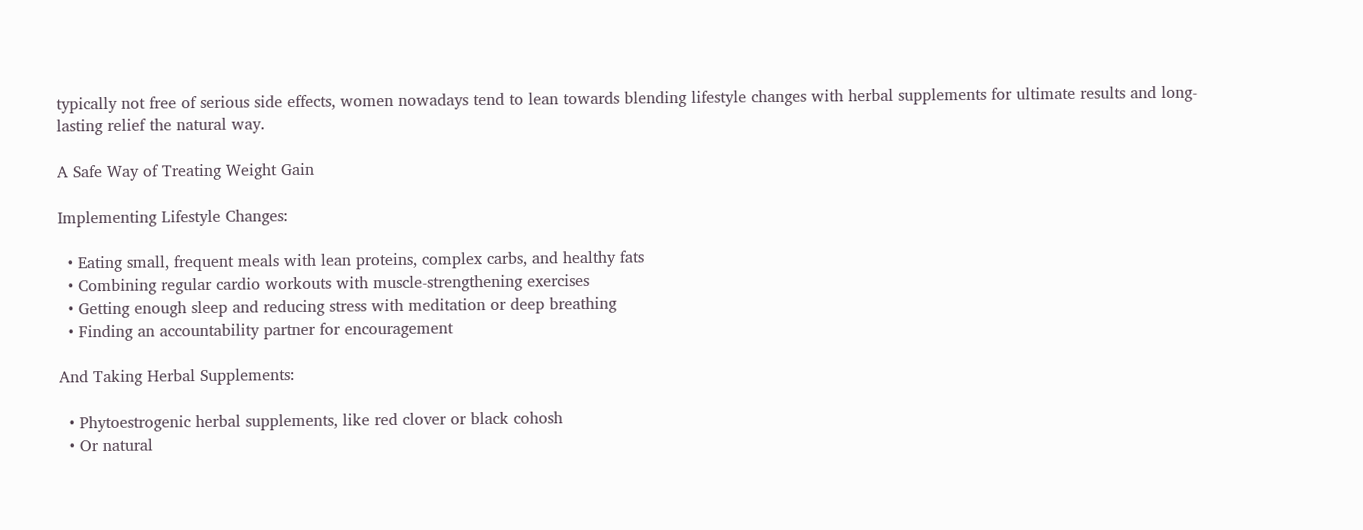typically not free of serious side effects, women nowadays tend to lean towards blending lifestyle changes with herbal supplements for ultimate results and long-lasting relief the natural way.

A Safe Way of Treating Weight Gain

Implementing Lifestyle Changes:

  • Eating small, frequent meals with lean proteins, complex carbs, and healthy fats
  • Combining regular cardio workouts with muscle-strengthening exercises
  • Getting enough sleep and reducing stress with meditation or deep breathing
  • Finding an accountability partner for encouragement

And Taking Herbal Supplements:

  • Phytoestrogenic herbal supplements, like red clover or black cohosh
  • Or natural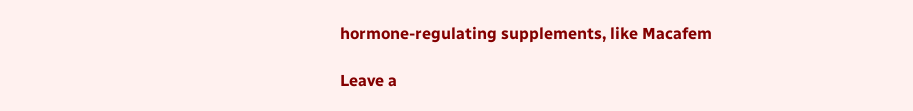hormone-regulating supplements, like Macafem

Leave a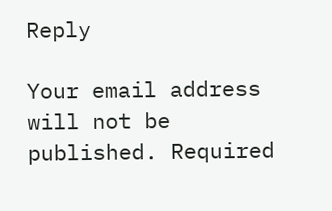Reply

Your email address will not be published. Required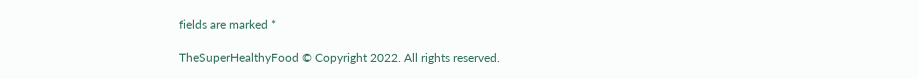fields are marked *

TheSuperHealthyFood © Copyright 2022. All rights reserved.